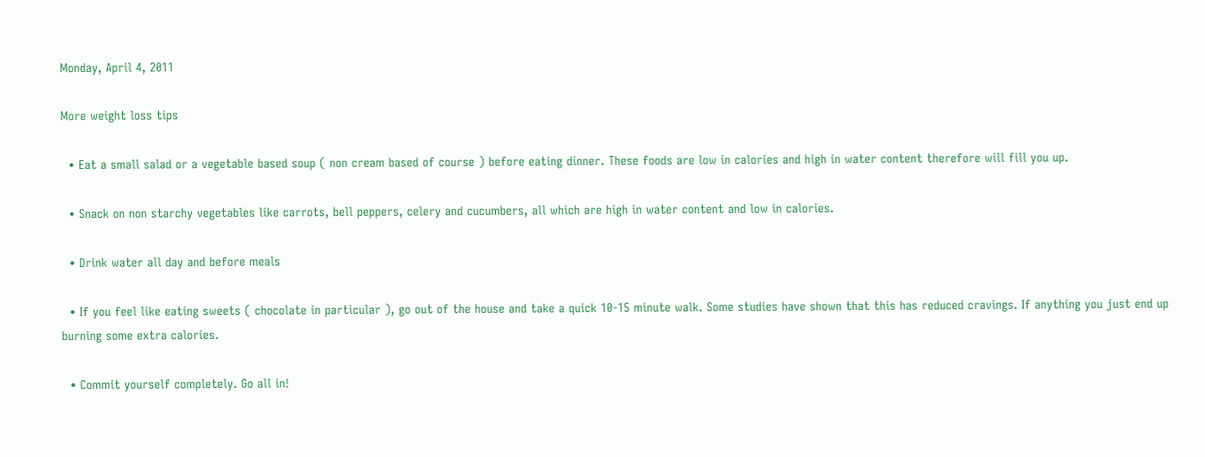Monday, April 4, 2011

More weight loss tips

  • Eat a small salad or a vegetable based soup ( non cream based of course ) before eating dinner. These foods are low in calories and high in water content therefore will fill you up.

  • Snack on non starchy vegetables like carrots, bell peppers, celery and cucumbers, all which are high in water content and low in calories.

  • Drink water all day and before meals

  • If you feel like eating sweets ( chocolate in particular ), go out of the house and take a quick 10-15 minute walk. Some studies have shown that this has reduced cravings. If anything you just end up burning some extra calories.

  • Commit yourself completely. Go all in!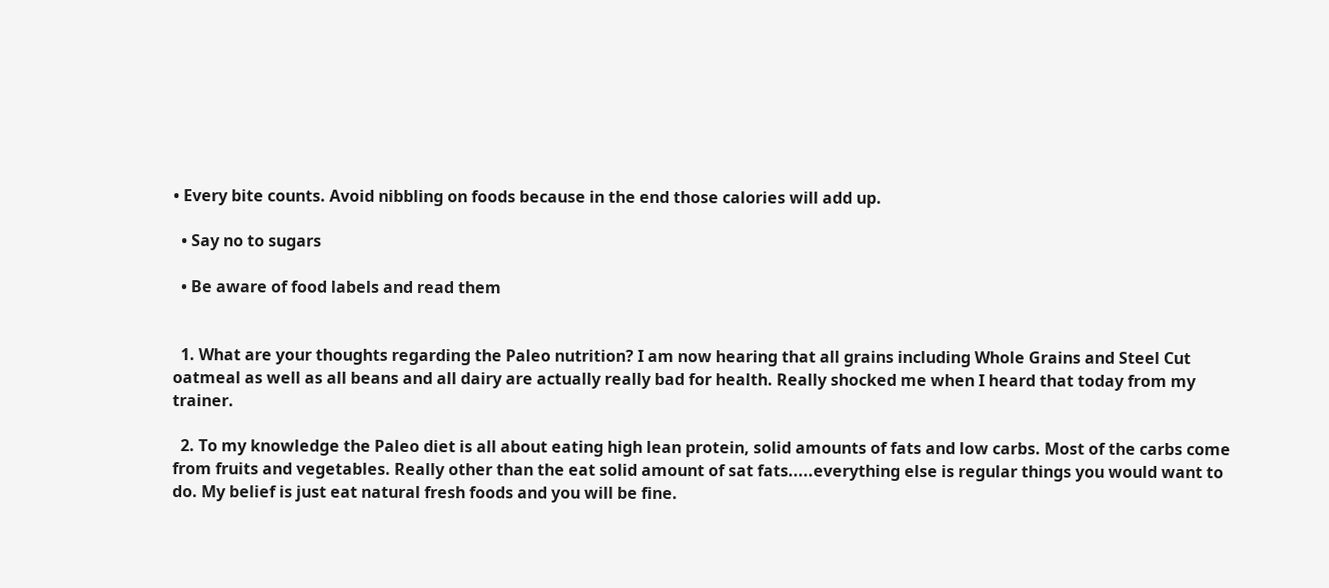• Every bite counts. Avoid nibbling on foods because in the end those calories will add up.

  • Say no to sugars

  • Be aware of food labels and read them


  1. What are your thoughts regarding the Paleo nutrition? I am now hearing that all grains including Whole Grains and Steel Cut oatmeal as well as all beans and all dairy are actually really bad for health. Really shocked me when I heard that today from my trainer.

  2. To my knowledge the Paleo diet is all about eating high lean protein, solid amounts of fats and low carbs. Most of the carbs come from fruits and vegetables. Really other than the eat solid amount of sat fats.....everything else is regular things you would want to do. My belief is just eat natural fresh foods and you will be fine.